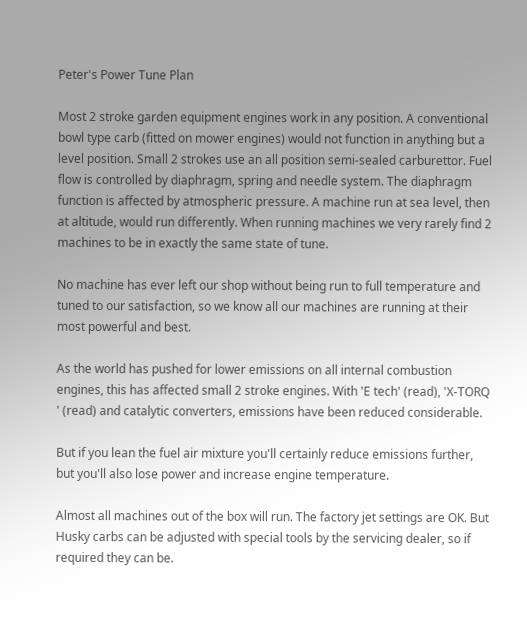Peter's Power Tune Plan

Most 2 stroke garden equipment engines work in any position. A conventional bowl type carb (fitted on mower engines) would not function in anything but a level position. Small 2 strokes use an all position semi-sealed carburettor. Fuel flow is controlled by diaphragm, spring and needle system. The diaphragm function is affected by atmospheric pressure. A machine run at sea level, then at altitude, would run differently. When running machines we very rarely find 2 machines to be in exactly the same state of tune.

No machine has ever left our shop without being run to full temperature and tuned to our satisfaction, so we know all our machines are running at their most powerful and best.

As the world has pushed for lower emissions on all internal combustion engines, this has affected small 2 stroke engines. With 'E tech' (read), 'X-TORQ ' (read) and catalytic converters, emissions have been reduced considerable.

But if you lean the fuel air mixture you'll certainly reduce emissions further, but you'll also lose power and increase engine temperature.

Almost all machines out of the box will run. The factory jet settings are OK. But Husky carbs can be adjusted with special tools by the servicing dealer, so if required they can be.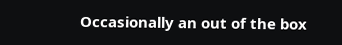Occasionally an out of the box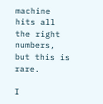machine hits all the right numbers, but this is rare.

I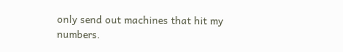only send out machines that hit my numbers.